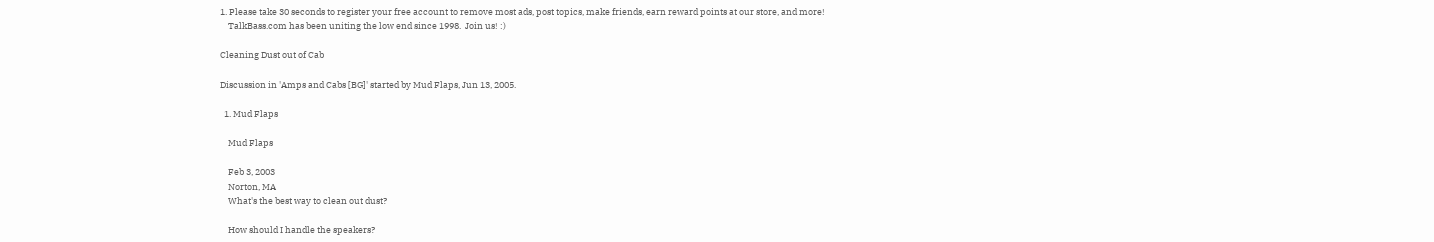1. Please take 30 seconds to register your free account to remove most ads, post topics, make friends, earn reward points at our store, and more!
    TalkBass.com has been uniting the low end since 1998.  Join us! :)

Cleaning Dust out of Cab

Discussion in 'Amps and Cabs [BG]' started by Mud Flaps, Jun 13, 2005.

  1. Mud Flaps

    Mud Flaps

    Feb 3, 2003
    Norton, MA
    What's the best way to clean out dust?

    How should I handle the speakers?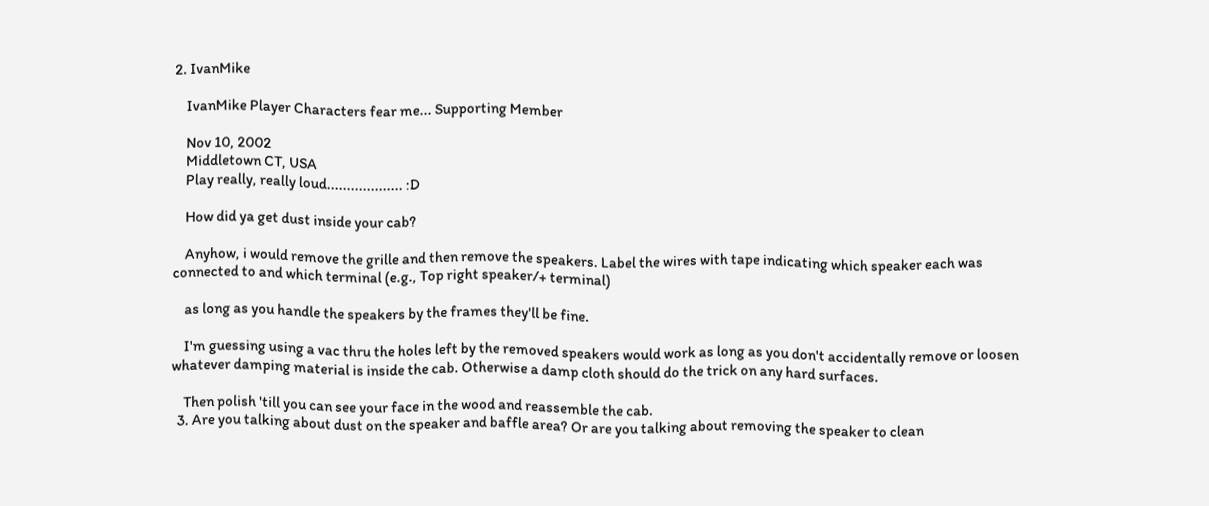2. IvanMike

    IvanMike Player Characters fear me... Supporting Member

    Nov 10, 2002
    Middletown CT, USA
    Play really, really loud................... :D

    How did ya get dust inside your cab?

    Anyhow, i would remove the grille and then remove the speakers. Label the wires with tape indicating which speaker each was connected to and which terminal (e.g., Top right speaker/+ terminal)

    as long as you handle the speakers by the frames they'll be fine.

    I'm guessing using a vac thru the holes left by the removed speakers would work as long as you don't accidentally remove or loosen whatever damping material is inside the cab. Otherwise a damp cloth should do the trick on any hard surfaces.

    Then polish 'till you can see your face in the wood and reassemble the cab.
  3. Are you talking about dust on the speaker and baffle area? Or are you talking about removing the speaker to clean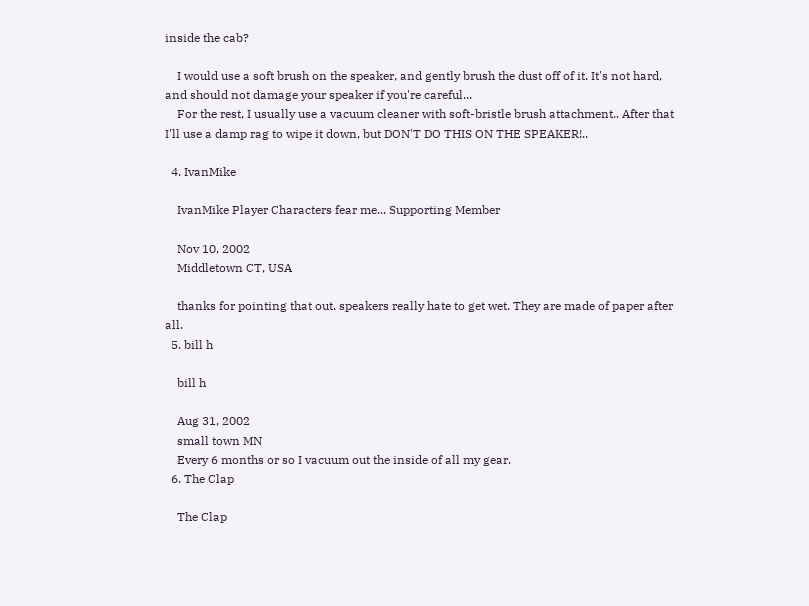inside the cab?

    I would use a soft brush on the speaker, and gently brush the dust off of it. It's not hard, and should not damage your speaker if you're careful...
    For the rest, I usually use a vacuum cleaner with soft-bristle brush attachment.. After that I'll use a damp rag to wipe it down, but DON'T DO THIS ON THE SPEAKER!..

  4. IvanMike

    IvanMike Player Characters fear me... Supporting Member

    Nov 10, 2002
    Middletown CT, USA

    thanks for pointing that out. speakers really hate to get wet. They are made of paper after all.
  5. bill h

    bill h

    Aug 31, 2002
    small town MN
    Every 6 months or so I vacuum out the inside of all my gear.
  6. The Clap

    The Clap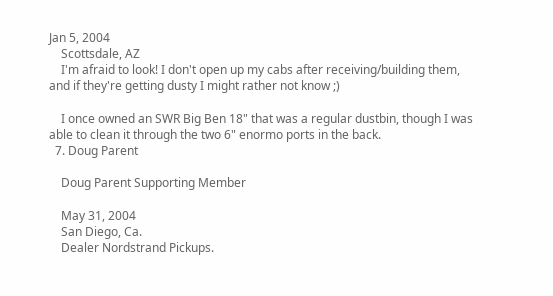Jan 5, 2004
    Scottsdale, AZ
    I'm afraid to look! I don't open up my cabs after receiving/building them, and if they're getting dusty I might rather not know ;)

    I once owned an SWR Big Ben 18" that was a regular dustbin, though I was able to clean it through the two 6" enormo ports in the back.
  7. Doug Parent

    Doug Parent Supporting Member

    May 31, 2004
    San Diego, Ca.
    Dealer Nordstrand Pickups.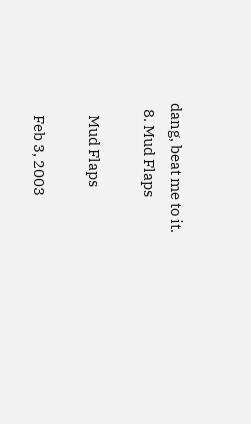dang, beat me to it.
  8. Mud Flaps

    Mud Flaps

    Feb 3, 2003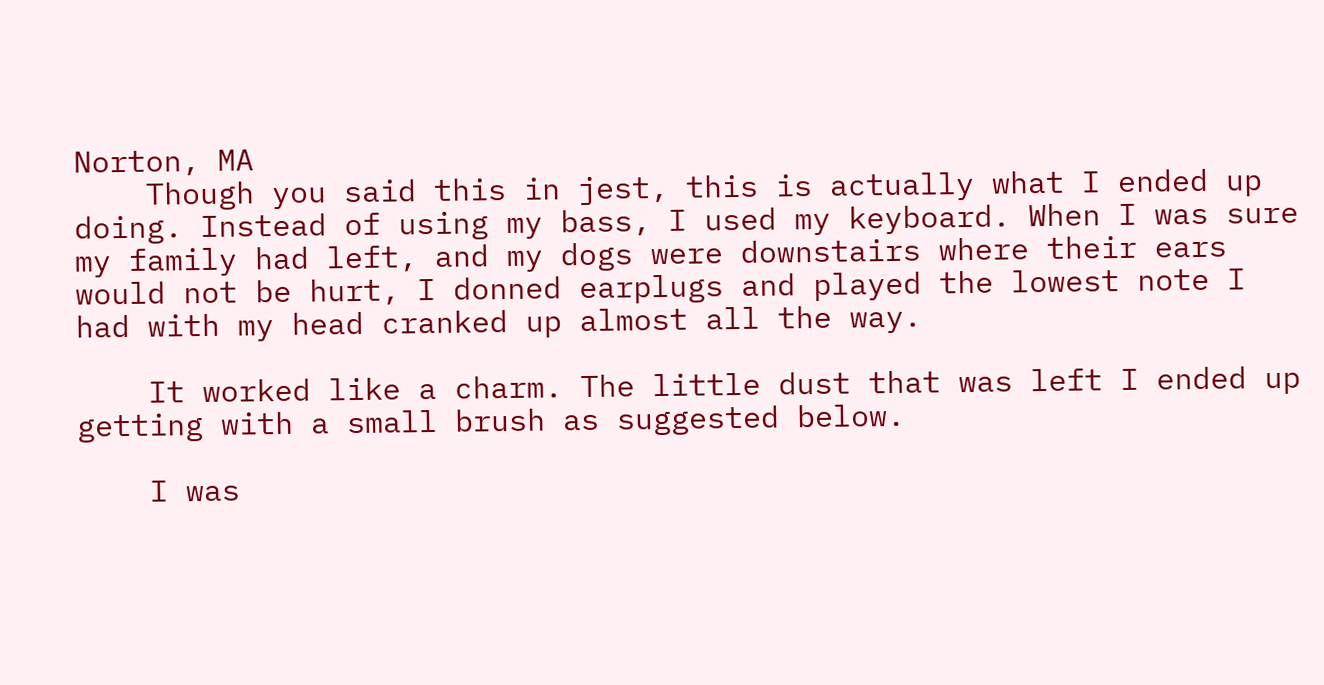Norton, MA
    Though you said this in jest, this is actually what I ended up doing. Instead of using my bass, I used my keyboard. When I was sure my family had left, and my dogs were downstairs where their ears would not be hurt, I donned earplugs and played the lowest note I had with my head cranked up almost all the way.

    It worked like a charm. The little dust that was left I ended up getting with a small brush as suggested below.

    I was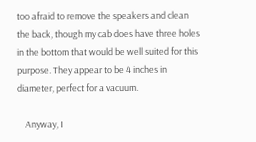too afraid to remove the speakers and clean the back, though my cab does have three holes in the bottom that would be well suited for this purpose. They appear to be 4 inches in diameter, perfect for a vacuum.

    Anyway, I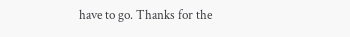have to go. Thanks for the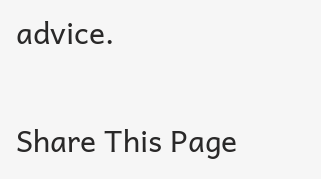advice.

Share This Page